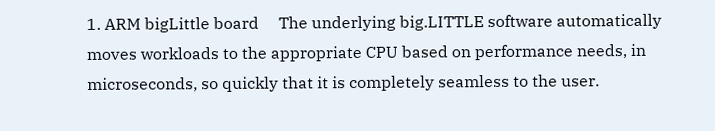1. ARM bigLittle board     The underlying big.LITTLE software automatically moves workloads to the appropriate CPU based on performance needs, in microseconds, so quickly that it is completely seamless to the user.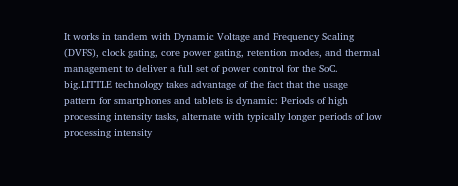It works in tandem with Dynamic Voltage and Frequency Scaling (DVFS), clock gating, core power gating, retention modes, and thermal management to deliver a full set of power control for the SoC. big.LITTLE technology takes advantage of the fact that the usage pattern for smartphones and tablets is dynamic: Periods of high processing intensity tasks, alternate with typically longer periods of low processing intensity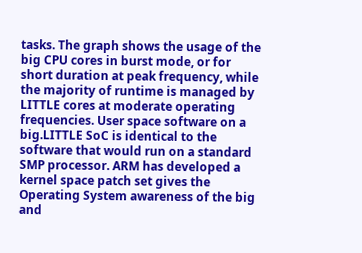tasks. The graph shows the usage of the big CPU cores in burst mode, or for short duration at peak frequency, while the majority of runtime is managed by LITTLE cores at moderate operating frequencies. User space software on a big.LITTLE SoC is identical to the software that would run on a standard SMP processor. ARM has developed a kernel space patch set gives the Operating System awareness of the big and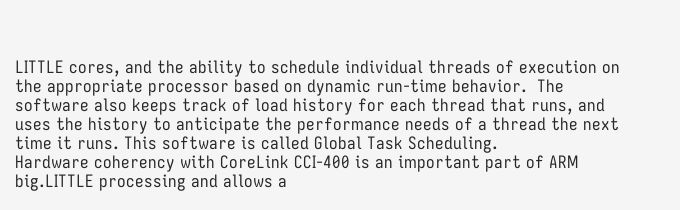LITTLE cores, and the ability to schedule individual threads of execution on the appropriate processor based on dynamic run-time behavior.  The software also keeps track of load history for each thread that runs, and uses the history to anticipate the performance needs of a thread the next time it runs. This software is called Global Task Scheduling.
Hardware coherency with CoreLink CCI-400 is an important part of ARM big.LITTLE processing and allows a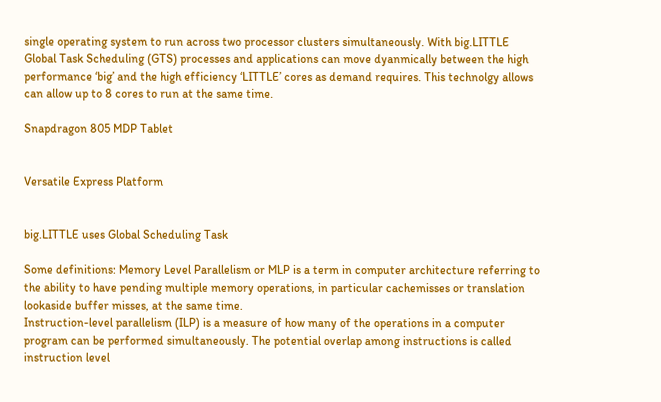single operating system to run across two processor clusters simultaneously. With big.LITTLE Global Task Scheduling (GTS) processes and applications can move dyanmically between the high performance ‘big’ and the high efficiency ‘LITTLE’ cores as demand requires. This technolgy allows can allow up to 8 cores to run at the same time.

Snapdragon 805 MDP Tablet


Versatile Express Platform


big.LITTLE uses Global Scheduling Task

Some definitions: Memory Level Parallelism or MLP is a term in computer architecture referring to the ability to have pending multiple memory operations, in particular cachemisses or translation lookaside buffer misses, at the same time.
Instruction-level parallelism (ILP) is a measure of how many of the operations in a computer program can be performed simultaneously. The potential overlap among instructions is called instruction level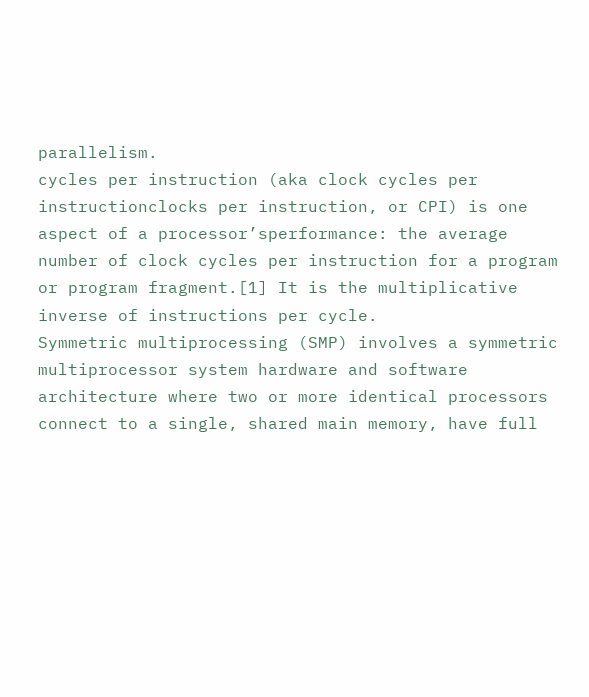parallelism.
cycles per instruction (aka clock cycles per instructionclocks per instruction, or CPI) is one aspect of a processor’sperformance: the average number of clock cycles per instruction for a program or program fragment.[1] It is the multiplicative inverse of instructions per cycle.
Symmetric multiprocessing (SMP) involves a symmetric multiprocessor system hardware and software architecture where two or more identical processors connect to a single, shared main memory, have full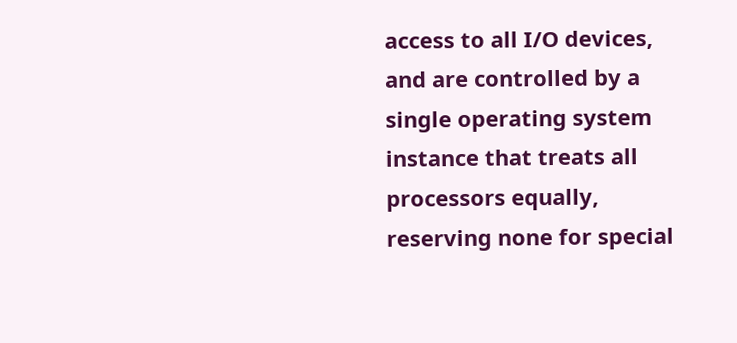access to all I/O devices, and are controlled by a single operating system instance that treats all processors equally, reserving none for special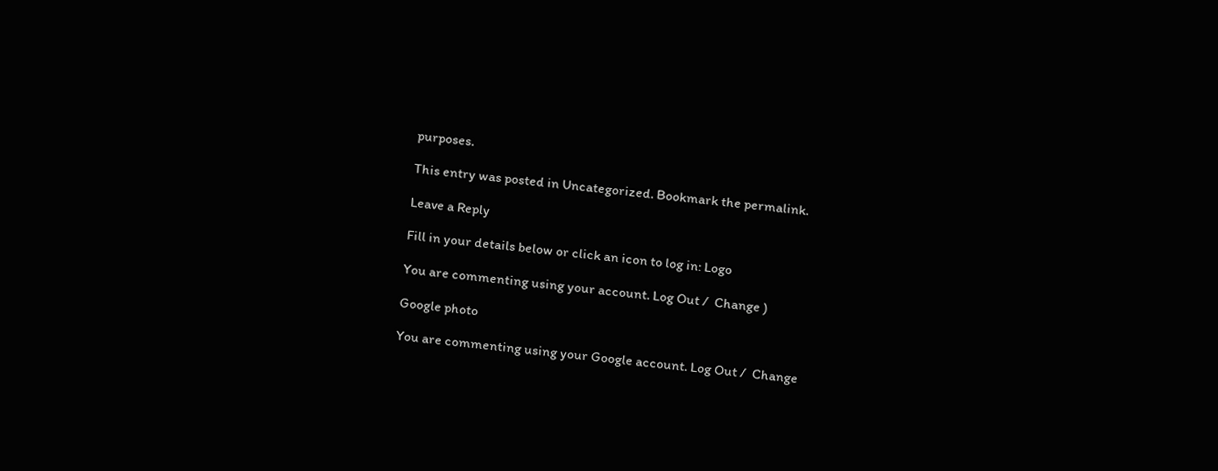purposes.

This entry was posted in Uncategorized. Bookmark the permalink.

Leave a Reply

Fill in your details below or click an icon to log in: Logo

You are commenting using your account. Log Out /  Change )

Google photo

You are commenting using your Google account. Log Out /  Change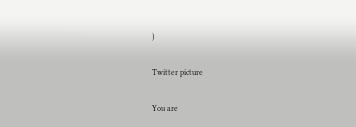)

Twitter picture

You are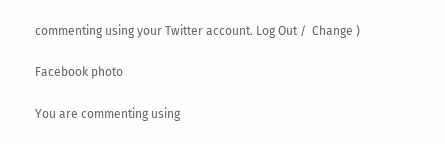commenting using your Twitter account. Log Out /  Change )

Facebook photo

You are commenting using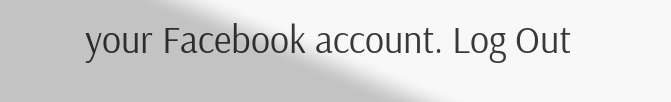your Facebook account. Log Out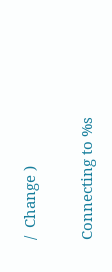/  Change )

Connecting to %s